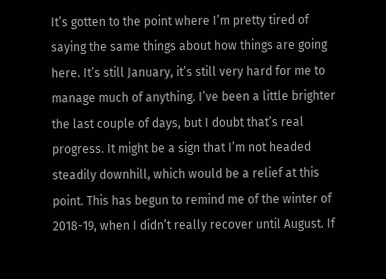It’s gotten to the point where I’m pretty tired of saying the same things about how things are going here. It’s still January, it’s still very hard for me to manage much of anything. I’ve been a little brighter the last couple of days, but I doubt that’s real progress. It might be a sign that I’m not headed steadily downhill, which would be a relief at this point. This has begun to remind me of the winter of 2018-19, when I didn’t really recover until August. If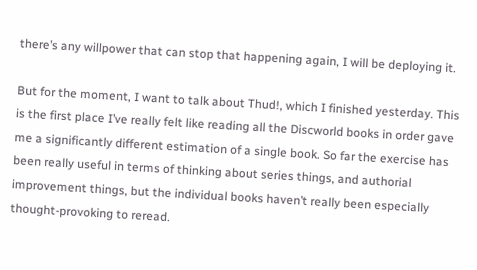there’s any willpower that can stop that happening again, I will be deploying it.

But for the moment, I want to talk about Thud!, which I finished yesterday. This is the first place I’ve really felt like reading all the Discworld books in order gave me a significantly different estimation of a single book. So far the exercise has been really useful in terms of thinking about series things, and authorial improvement things, but the individual books haven’t really been especially thought-provoking to reread.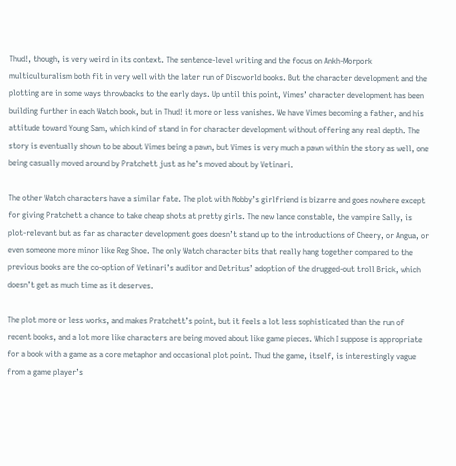Thud!, though, is very weird in its context. The sentence-level writing and the focus on Ankh-Morpork multiculturalism both fit in very well with the later run of Discworld books. But the character development and the plotting are in some ways throwbacks to the early days. Up until this point, Vimes’ character development has been building further in each Watch book, but in Thud! it more or less vanishes. We have Vimes becoming a father, and his attitude toward Young Sam, which kind of stand in for character development without offering any real depth. The story is eventually shown to be about Vimes being a pawn, but Vimes is very much a pawn within the story as well, one being casually moved around by Pratchett just as he’s moved about by Vetinari.

The other Watch characters have a similar fate. The plot with Nobby’s girlfriend is bizarre and goes nowhere except for giving Pratchett a chance to take cheap shots at pretty girls. The new lance constable, the vampire Sally, is plot-relevant but as far as character development goes doesn’t stand up to the introductions of Cheery, or Angua, or even someone more minor like Reg Shoe. The only Watch character bits that really hang together compared to the previous books are the co-option of Vetinari’s auditor and Detritus’ adoption of the drugged-out troll Brick, which doesn’t get as much time as it deserves.

The plot more or less works, and makes Pratchett’s point, but it feels a lot less sophisticated than the run of recent books, and a lot more like characters are being moved about like game pieces. Which I suppose is appropriate for a book with a game as a core metaphor and occasional plot point. Thud the game, itself, is interestingly vague from a game player’s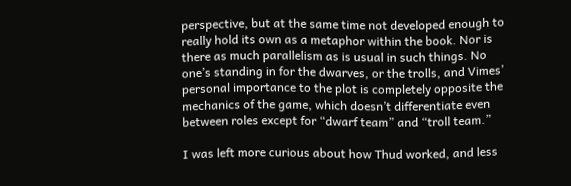perspective, but at the same time not developed enough to really hold its own as a metaphor within the book. Nor is there as much parallelism as is usual in such things. No one’s standing in for the dwarves, or the trolls, and Vimes’ personal importance to the plot is completely opposite the mechanics of the game, which doesn’t differentiate even between roles except for “dwarf team” and “troll team.”

I was left more curious about how Thud worked, and less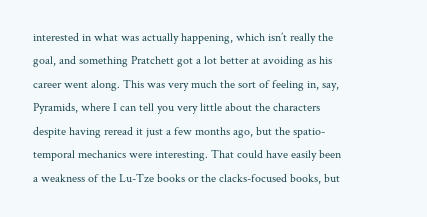interested in what was actually happening, which isn’t really the goal, and something Pratchett got a lot better at avoiding as his career went along. This was very much the sort of feeling in, say, Pyramids, where I can tell you very little about the characters despite having reread it just a few months ago, but the spatio-temporal mechanics were interesting. That could have easily been a weakness of the Lu-Tze books or the clacks-focused books, but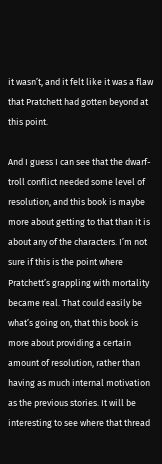it wasn’t, and it felt like it was a flaw that Pratchett had gotten beyond at this point.

And I guess I can see that the dwarf-troll conflict needed some level of resolution, and this book is maybe more about getting to that than it is about any of the characters. I’m not sure if this is the point where Pratchett’s grappling with mortality became real. That could easily be what’s going on, that this book is more about providing a certain amount of resolution, rather than having as much internal motivation as the previous stories. It will be interesting to see where that thread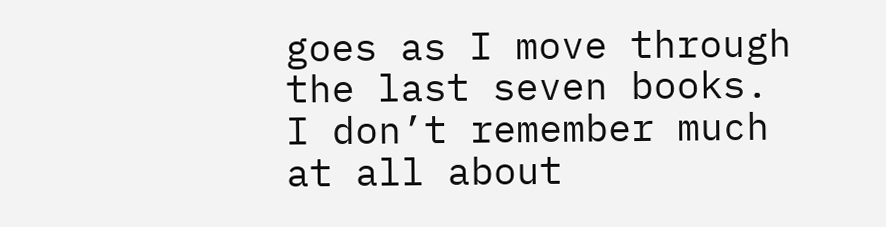goes as I move through the last seven books. I don’t remember much at all about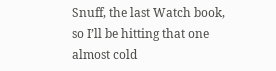Snuff, the last Watch book, so I’ll be hitting that one almost cold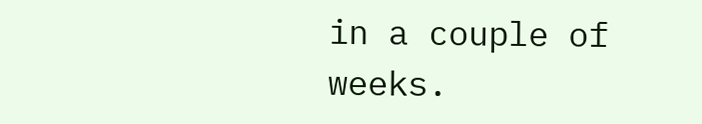in a couple of weeks.